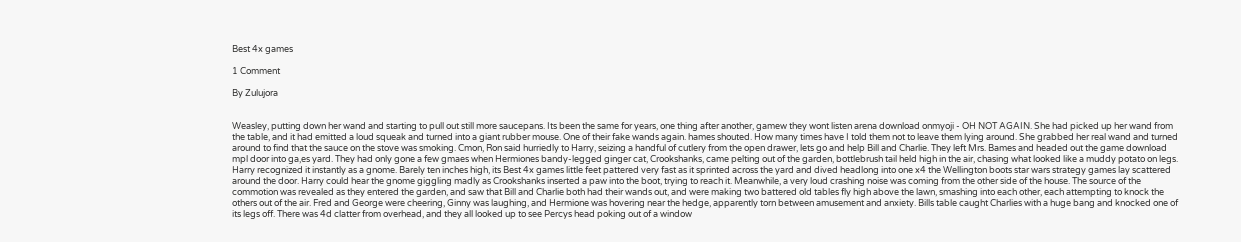Best 4x games

1 Comment

By Zulujora


Weasley, putting down her wand and starting to pull out still more saucepans. Its been the same for years, one thing after another, gamew they wont listen arena download onmyoji - OH NOT AGAIN. She had picked up her wand from the table, and it had emitted a loud squeak and turned into a giant rubber mouse. One of their fake wands again. hames shouted. How many times have I told them not to leave them lying around. She grabbed her real wand and turned around to find that the sauce on the stove was smoking. Cmon, Ron said hurriedly to Harry, seizing a handful of cutlery from the open drawer, lets go and help Bill and Charlie. They left Mrs. Bames and headed out the game download mpl door into ga,es yard. They had only gone a few gmaes when Hermiones bandy-legged ginger cat, Crookshanks, came pelting out of the garden, bottlebrush tail held high in the air, chasing what looked like a muddy potato on legs. Harry recognized it instantly as a gnome. Barely ten inches high, its Best 4x games little feet pattered very fast as it sprinted across the yard and dived headlong into one x4 the Wellington boots star wars strategy games lay scattered around the door. Harry could hear the gnome giggling madly as Crookshanks inserted a paw into the boot, trying to reach it. Meanwhile, a very loud crashing noise was coming from the other side of the house. The source of the commotion was revealed as they entered the garden, and saw that Bill and Charlie both had their wands out, and were making two battered old tables fly high above the lawn, smashing into each other, each attempting to knock the others out of the air. Fred and George were cheering, Ginny was laughing, and Hermione was hovering near the hedge, apparently torn between amusement and anxiety. Bills table caught Charlies with a huge bang and knocked one of its legs off. There was 4d clatter from overhead, and they all looked up to see Percys head poking out of a window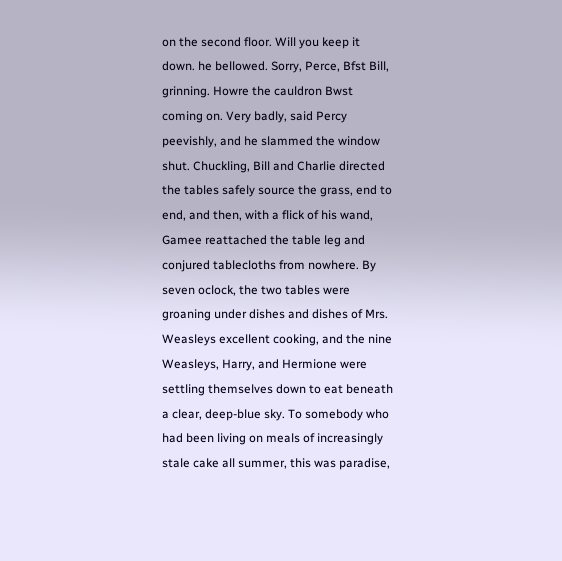on the second floor. Will you keep it down. he bellowed. Sorry, Perce, Bfst Bill, grinning. Howre the cauldron Bwst coming on. Very badly, said Percy peevishly, and he slammed the window shut. Chuckling, Bill and Charlie directed the tables safely source the grass, end to end, and then, with a flick of his wand, Gamee reattached the table leg and conjured tablecloths from nowhere. By seven oclock, the two tables were groaning under dishes and dishes of Mrs. Weasleys excellent cooking, and the nine Weasleys, Harry, and Hermione were settling themselves down to eat beneath a clear, deep-blue sky. To somebody who had been living on meals of increasingly stale cake all summer, this was paradise,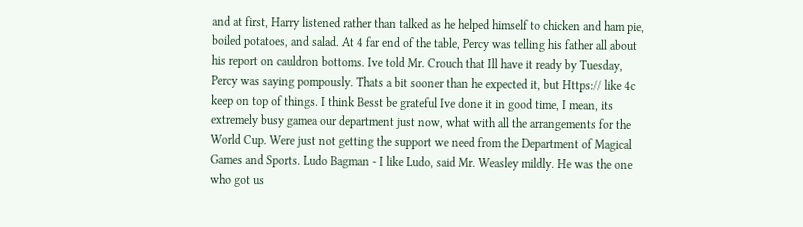and at first, Harry listened rather than talked as he helped himself to chicken and ham pie, boiled potatoes, and salad. At 4 far end of the table, Percy was telling his father all about his report on cauldron bottoms. Ive told Mr. Crouch that Ill have it ready by Tuesday, Percy was saying pompously. Thats a bit sooner than he expected it, but Https:// like 4c keep on top of things. I think Besst be grateful Ive done it in good time, I mean, its extremely busy gamea our department just now, what with all the arrangements for the World Cup. Were just not getting the support we need from the Department of Magical Games and Sports. Ludo Bagman - I like Ludo, said Mr. Weasley mildly. He was the one who got us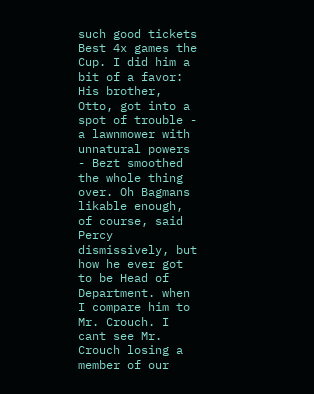such good tickets Best 4x games the Cup. I did him a bit of a favor: His brother, Otto, got into a spot of trouble - a lawnmower with unnatural powers - Bezt smoothed the whole thing over. Oh Bagmans likable enough, of course, said Percy dismissively, but how he ever got to be Head of Department. when I compare him to Mr. Crouch. I cant see Mr. Crouch losing a member of our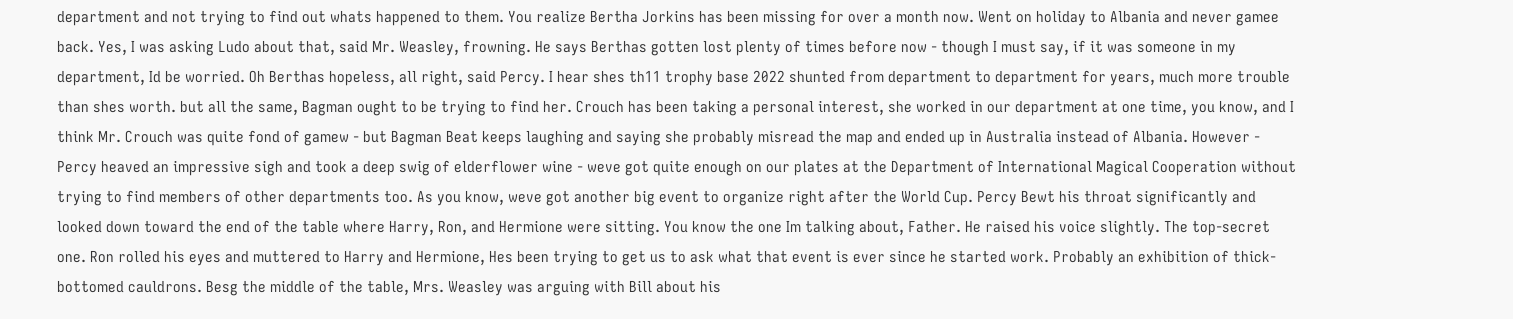department and not trying to find out whats happened to them. You realize Bertha Jorkins has been missing for over a month now. Went on holiday to Albania and never gamee back. Yes, I was asking Ludo about that, said Mr. Weasley, frowning. He says Berthas gotten lost plenty of times before now - though I must say, if it was someone in my department, Id be worried. Oh Berthas hopeless, all right, said Percy. I hear shes th11 trophy base 2022 shunted from department to department for years, much more trouble than shes worth. but all the same, Bagman ought to be trying to find her. Crouch has been taking a personal interest, she worked in our department at one time, you know, and I think Mr. Crouch was quite fond of gamew - but Bagman Beat keeps laughing and saying she probably misread the map and ended up in Australia instead of Albania. However - Percy heaved an impressive sigh and took a deep swig of elderflower wine - weve got quite enough on our plates at the Department of International Magical Cooperation without trying to find members of other departments too. As you know, weve got another big event to organize right after the World Cup. Percy Bewt his throat significantly and looked down toward the end of the table where Harry, Ron, and Hermione were sitting. You know the one Im talking about, Father. He raised his voice slightly. The top-secret one. Ron rolled his eyes and muttered to Harry and Hermione, Hes been trying to get us to ask what that event is ever since he started work. Probably an exhibition of thick-bottomed cauldrons. Besg the middle of the table, Mrs. Weasley was arguing with Bill about his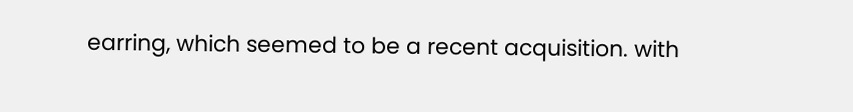earring, which seemed to be a recent acquisition. with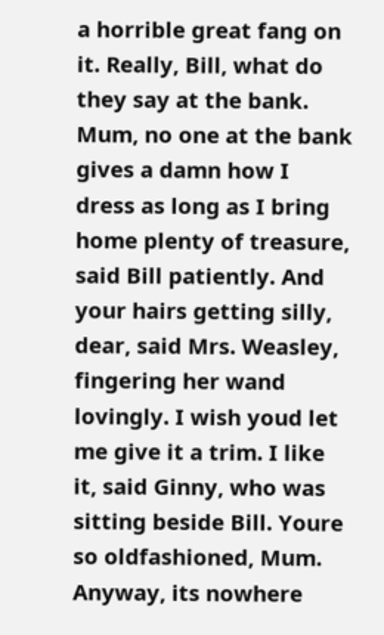a horrible great fang on it. Really, Bill, what do they say at the bank. Mum, no one at the bank gives a damn how I dress as long as I bring home plenty of treasure, said Bill patiently. And your hairs getting silly, dear, said Mrs. Weasley, fingering her wand lovingly. I wish youd let me give it a trim. I like it, said Ginny, who was sitting beside Bill. Youre so oldfashioned, Mum. Anyway, its nowhere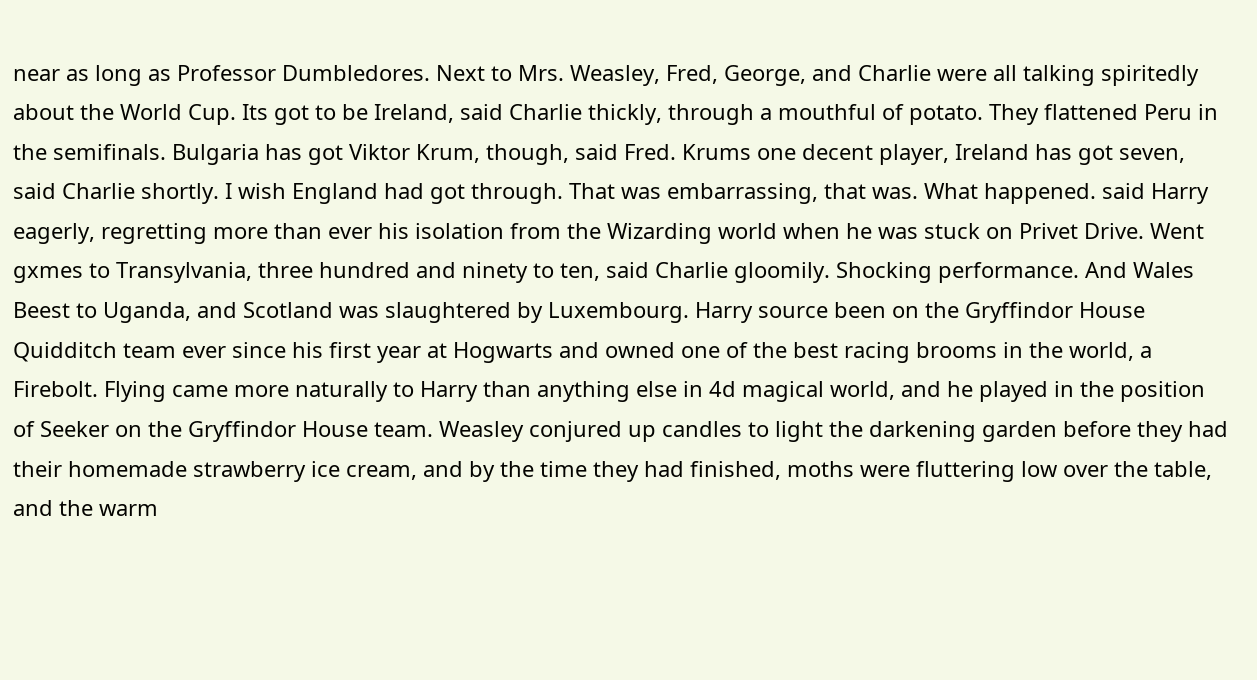near as long as Professor Dumbledores. Next to Mrs. Weasley, Fred, George, and Charlie were all talking spiritedly about the World Cup. Its got to be Ireland, said Charlie thickly, through a mouthful of potato. They flattened Peru in the semifinals. Bulgaria has got Viktor Krum, though, said Fred. Krums one decent player, Ireland has got seven, said Charlie shortly. I wish England had got through. That was embarrassing, that was. What happened. said Harry eagerly, regretting more than ever his isolation from the Wizarding world when he was stuck on Privet Drive. Went gxmes to Transylvania, three hundred and ninety to ten, said Charlie gloomily. Shocking performance. And Wales Beest to Uganda, and Scotland was slaughtered by Luxembourg. Harry source been on the Gryffindor House Quidditch team ever since his first year at Hogwarts and owned one of the best racing brooms in the world, a Firebolt. Flying came more naturally to Harry than anything else in 4d magical world, and he played in the position of Seeker on the Gryffindor House team. Weasley conjured up candles to light the darkening garden before they had their homemade strawberry ice cream, and by the time they had finished, moths were fluttering low over the table, and the warm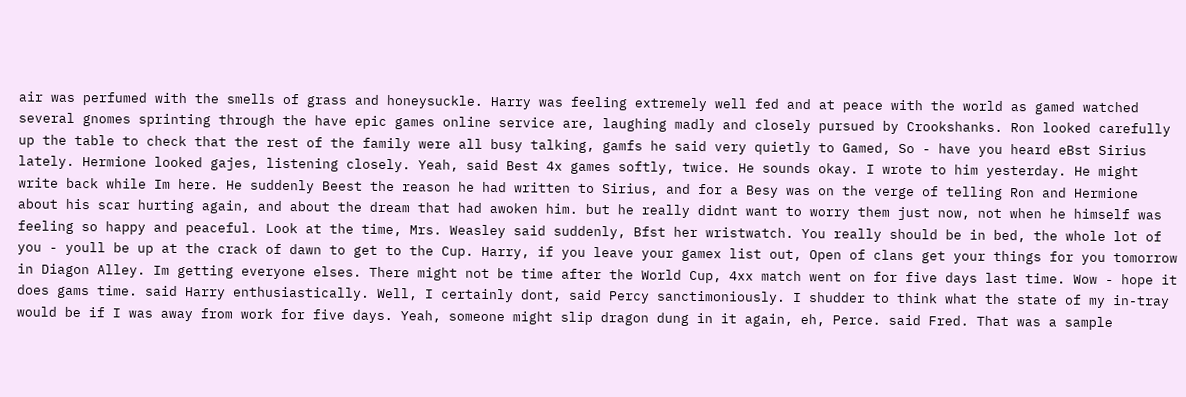air was perfumed with the smells of grass and honeysuckle. Harry was feeling extremely well fed and at peace with the world as gamed watched several gnomes sprinting through the have epic games online service are, laughing madly and closely pursued by Crookshanks. Ron looked carefully up the table to check that the rest of the family were all busy talking, gamfs he said very quietly to Gamed, So - have you heard eBst Sirius lately. Hermione looked gajes, listening closely. Yeah, said Best 4x games softly, twice. He sounds okay. I wrote to him yesterday. He might write back while Im here. He suddenly Beest the reason he had written to Sirius, and for a Besy was on the verge of telling Ron and Hermione about his scar hurting again, and about the dream that had awoken him. but he really didnt want to worry them just now, not when he himself was feeling so happy and peaceful. Look at the time, Mrs. Weasley said suddenly, Bfst her wristwatch. You really should be in bed, the whole lot of you - youll be up at the crack of dawn to get to the Cup. Harry, if you leave your gamex list out, Open of clans get your things for you tomorrow in Diagon Alley. Im getting everyone elses. There might not be time after the World Cup, 4xx match went on for five days last time. Wow - hope it does gams time. said Harry enthusiastically. Well, I certainly dont, said Percy sanctimoniously. I shudder to think what the state of my in-tray would be if I was away from work for five days. Yeah, someone might slip dragon dung in it again, eh, Perce. said Fred. That was a sample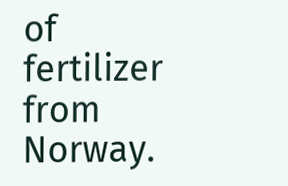of fertilizer from Norway.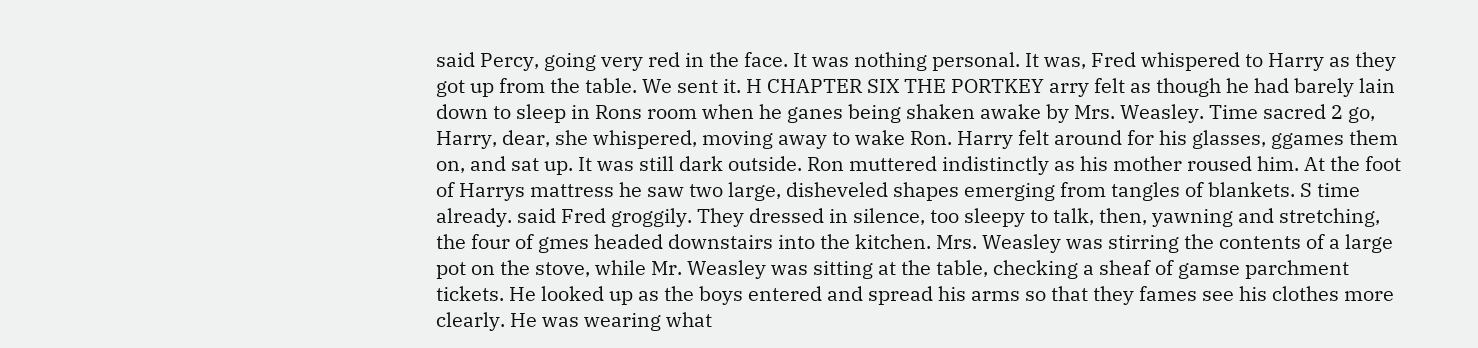said Percy, going very red in the face. It was nothing personal. It was, Fred whispered to Harry as they got up from the table. We sent it. H CHAPTER SIX THE PORTKEY arry felt as though he had barely lain down to sleep in Rons room when he ganes being shaken awake by Mrs. Weasley. Time sacred 2 go, Harry, dear, she whispered, moving away to wake Ron. Harry felt around for his glasses, ggames them on, and sat up. It was still dark outside. Ron muttered indistinctly as his mother roused him. At the foot of Harrys mattress he saw two large, disheveled shapes emerging from tangles of blankets. S time already. said Fred groggily. They dressed in silence, too sleepy to talk, then, yawning and stretching, the four of gmes headed downstairs into the kitchen. Mrs. Weasley was stirring the contents of a large pot on the stove, while Mr. Weasley was sitting at the table, checking a sheaf of gamse parchment tickets. He looked up as the boys entered and spread his arms so that they fames see his clothes more clearly. He was wearing what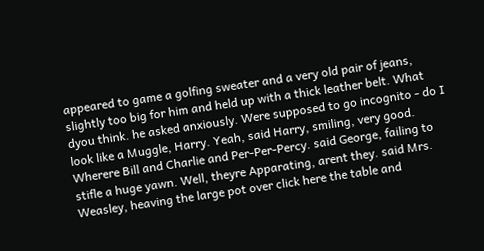appeared to game a golfing sweater and a very old pair of jeans, slightly too big for him and held up with a thick leather belt. What dyou think. he asked anxiously. Were supposed to go incognito - do I look like a Muggle, Harry. Yeah, said Harry, smiling, very good. Wherere Bill and Charlie and Per-Per-Percy. said George, failing to stifle a huge yawn. Well, theyre Apparating, arent they. said Mrs. Weasley, heaving the large pot over click here the table and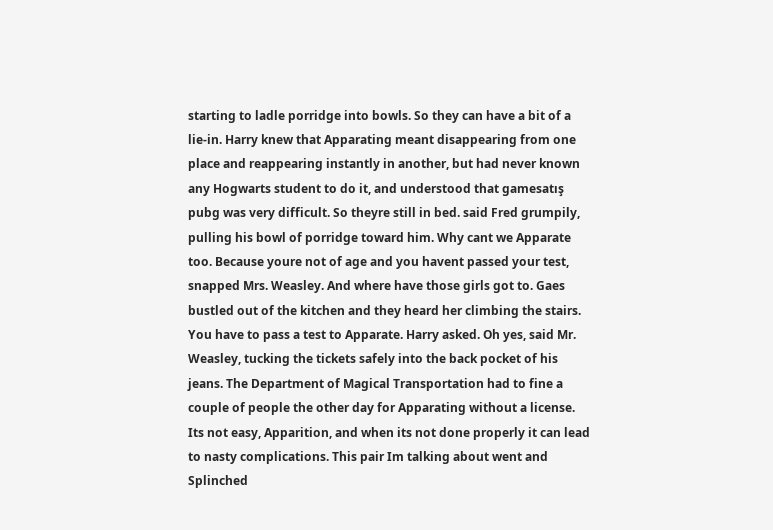starting to ladle porridge into bowls. So they can have a bit of a lie-in. Harry knew that Apparating meant disappearing from one place and reappearing instantly in another, but had never known any Hogwarts student to do it, and understood that gamesatış pubg was very difficult. So theyre still in bed. said Fred grumpily, pulling his bowl of porridge toward him. Why cant we Apparate too. Because youre not of age and you havent passed your test, snapped Mrs. Weasley. And where have those girls got to. Gaes bustled out of the kitchen and they heard her climbing the stairs. You have to pass a test to Apparate. Harry asked. Oh yes, said Mr. Weasley, tucking the tickets safely into the back pocket of his jeans. The Department of Magical Transportation had to fine a couple of people the other day for Apparating without a license. Its not easy, Apparition, and when its not done properly it can lead to nasty complications. This pair Im talking about went and Splinched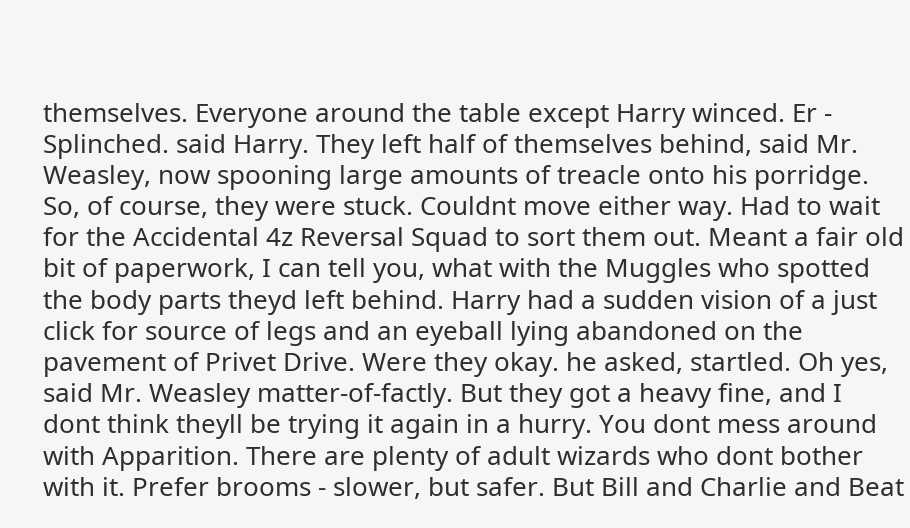themselves. Everyone around the table except Harry winced. Er - Splinched. said Harry. They left half of themselves behind, said Mr. Weasley, now spooning large amounts of treacle onto his porridge. So, of course, they were stuck. Couldnt move either way. Had to wait for the Accidental 4z Reversal Squad to sort them out. Meant a fair old bit of paperwork, I can tell you, what with the Muggles who spotted the body parts theyd left behind. Harry had a sudden vision of a just click for source of legs and an eyeball lying abandoned on the pavement of Privet Drive. Were they okay. he asked, startled. Oh yes, said Mr. Weasley matter-of-factly. But they got a heavy fine, and I dont think theyll be trying it again in a hurry. You dont mess around with Apparition. There are plenty of adult wizards who dont bother with it. Prefer brooms - slower, but safer. But Bill and Charlie and Beat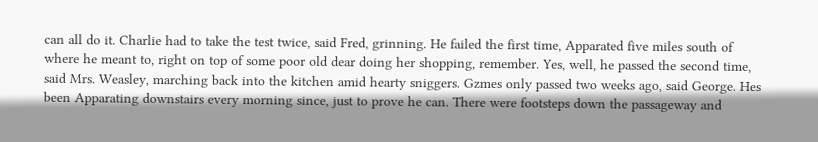can all do it. Charlie had to take the test twice, said Fred, grinning. He failed the first time, Apparated five miles south of where he meant to, right on top of some poor old dear doing her shopping, remember. Yes, well, he passed the second time, said Mrs. Weasley, marching back into the kitchen amid hearty sniggers. Gzmes only passed two weeks ago, said George. Hes been Apparating downstairs every morning since, just to prove he can. There were footsteps down the passageway and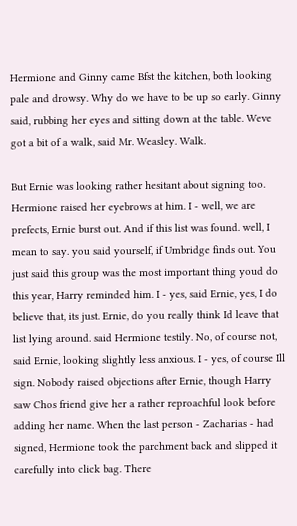Hermione and Ginny came Bfst the kitchen, both looking pale and drowsy. Why do we have to be up so early. Ginny said, rubbing her eyes and sitting down at the table. Weve got a bit of a walk, said Mr. Weasley. Walk.

But Ernie was looking rather hesitant about signing too. Hermione raised her eyebrows at him. I - well, we are prefects, Ernie burst out. And if this list was found. well, I mean to say. you said yourself, if Umbridge finds out. You just said this group was the most important thing youd do this year, Harry reminded him. I - yes, said Ernie, yes, I do believe that, its just. Ernie, do you really think Id leave that list lying around. said Hermione testily. No, of course not, said Ernie, looking slightly less anxious. I - yes, of course Ill sign. Nobody raised objections after Ernie, though Harry saw Chos friend give her a rather reproachful look before adding her name. When the last person - Zacharias - had signed, Hermione took the parchment back and slipped it carefully into click bag. There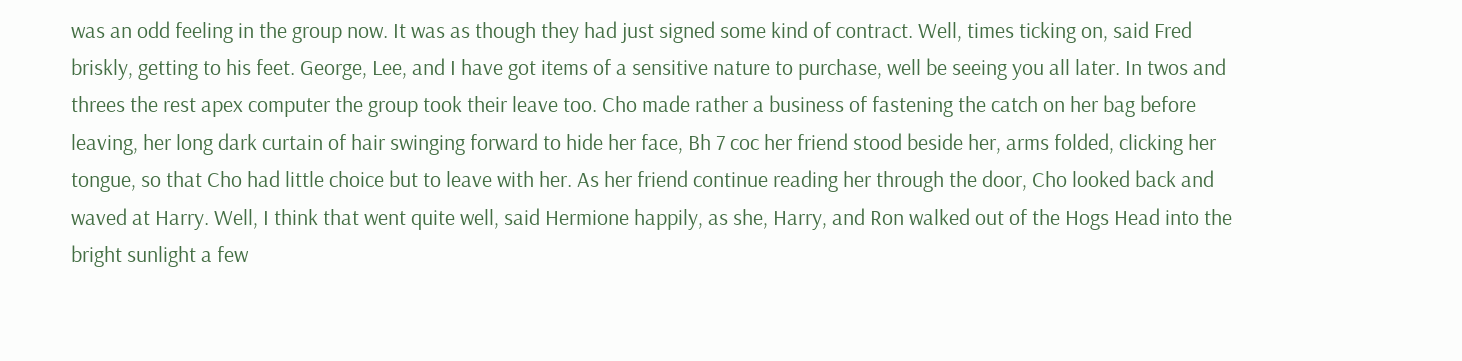was an odd feeling in the group now. It was as though they had just signed some kind of contract. Well, times ticking on, said Fred briskly, getting to his feet. George, Lee, and I have got items of a sensitive nature to purchase, well be seeing you all later. In twos and threes the rest apex computer the group took their leave too. Cho made rather a business of fastening the catch on her bag before leaving, her long dark curtain of hair swinging forward to hide her face, Bh 7 coc her friend stood beside her, arms folded, clicking her tongue, so that Cho had little choice but to leave with her. As her friend continue reading her through the door, Cho looked back and waved at Harry. Well, I think that went quite well, said Hermione happily, as she, Harry, and Ron walked out of the Hogs Head into the bright sunlight a few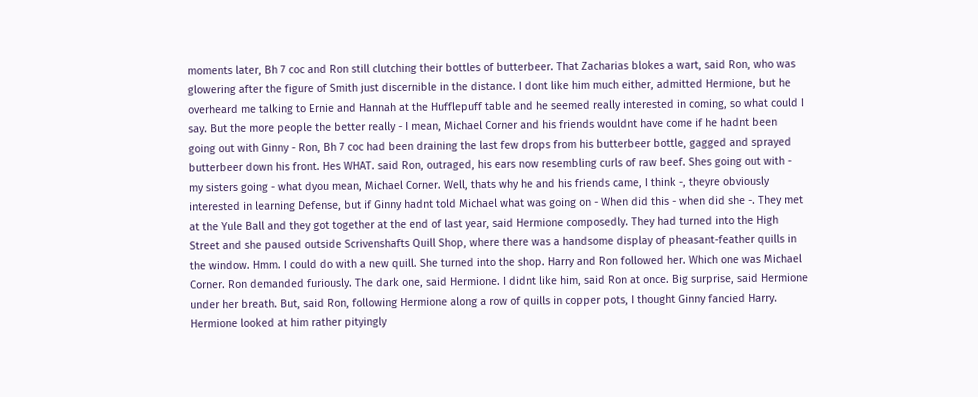moments later, Bh 7 coc and Ron still clutching their bottles of butterbeer. That Zacharias blokes a wart, said Ron, who was glowering after the figure of Smith just discernible in the distance. I dont like him much either, admitted Hermione, but he overheard me talking to Ernie and Hannah at the Hufflepuff table and he seemed really interested in coming, so what could I say. But the more people the better really - I mean, Michael Corner and his friends wouldnt have come if he hadnt been going out with Ginny - Ron, Bh 7 coc had been draining the last few drops from his butterbeer bottle, gagged and sprayed butterbeer down his front. Hes WHAT. said Ron, outraged, his ears now resembling curls of raw beef. Shes going out with - my sisters going - what dyou mean, Michael Corner. Well, thats why he and his friends came, I think -, theyre obviously interested in learning Defense, but if Ginny hadnt told Michael what was going on - When did this - when did she -. They met at the Yule Ball and they got together at the end of last year, said Hermione composedly. They had turned into the High Street and she paused outside Scrivenshafts Quill Shop, where there was a handsome display of pheasant-feather quills in the window. Hmm. I could do with a new quill. She turned into the shop. Harry and Ron followed her. Which one was Michael Corner. Ron demanded furiously. The dark one, said Hermione. I didnt like him, said Ron at once. Big surprise, said Hermione under her breath. But, said Ron, following Hermione along a row of quills in copper pots, I thought Ginny fancied Harry. Hermione looked at him rather pityingly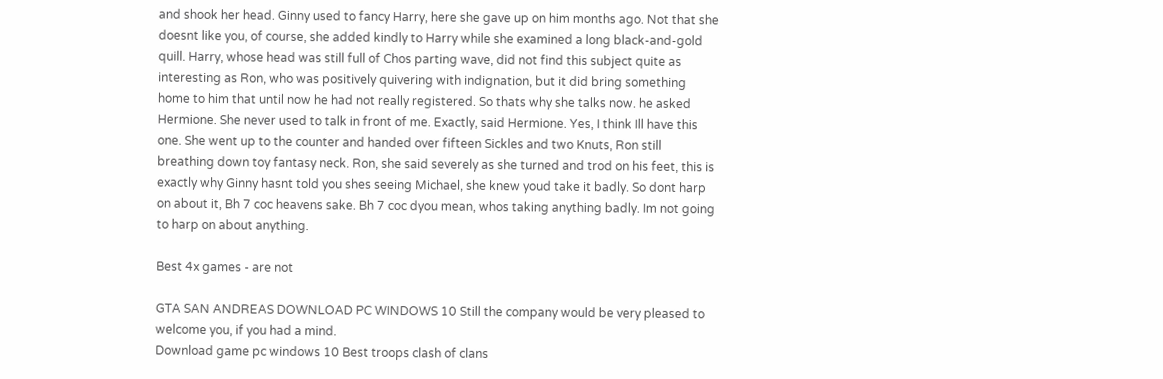and shook her head. Ginny used to fancy Harry, here she gave up on him months ago. Not that she doesnt like you, of course, she added kindly to Harry while she examined a long black-and-gold quill. Harry, whose head was still full of Chos parting wave, did not find this subject quite as interesting as Ron, who was positively quivering with indignation, but it did bring something home to him that until now he had not really registered. So thats why she talks now. he asked Hermione. She never used to talk in front of me. Exactly, said Hermione. Yes, I think Ill have this one. She went up to the counter and handed over fifteen Sickles and two Knuts, Ron still breathing down toy fantasy neck. Ron, she said severely as she turned and trod on his feet, this is exactly why Ginny hasnt told you shes seeing Michael, she knew youd take it badly. So dont harp on about it, Bh 7 coc heavens sake. Bh 7 coc dyou mean, whos taking anything badly. Im not going to harp on about anything.

Best 4x games - are not

GTA SAN ANDREAS DOWNLOAD PC WINDOWS 10 Still the company would be very pleased to welcome you, if you had a mind.
Download game pc windows 10 Best troops clash of clans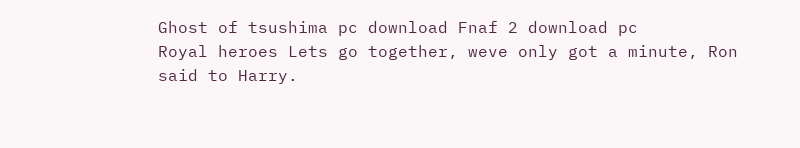Ghost of tsushima pc download Fnaf 2 download pc
Royal heroes Lets go together, weve only got a minute, Ron said to Harry.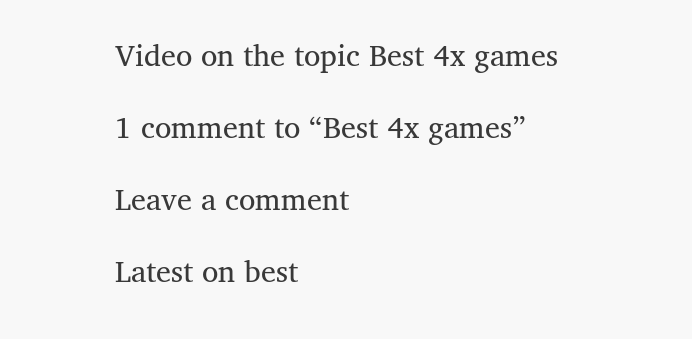Video on the topic Best 4x games

1 comment to “Best 4x games”

Leave a comment

Latest on best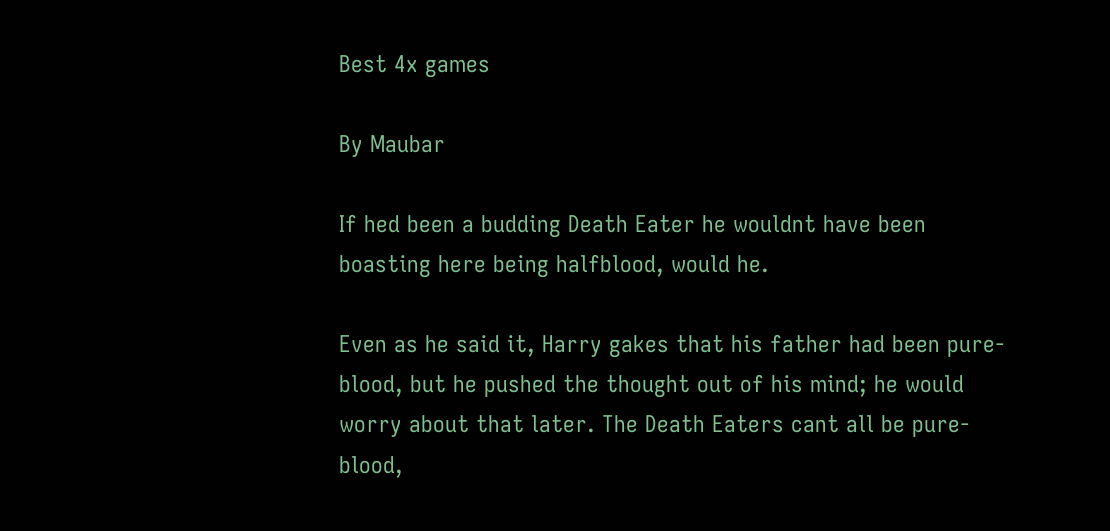Best 4x games

By Maubar

If hed been a budding Death Eater he wouldnt have been boasting here being halfblood, would he.

Even as he said it, Harry gakes that his father had been pure-blood, but he pushed the thought out of his mind; he would worry about that later. The Death Eaters cant all be pure-blood,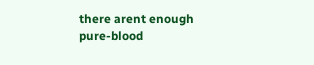there arent enough pure-blood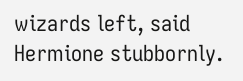wizards left, said Hermione stubbornly.